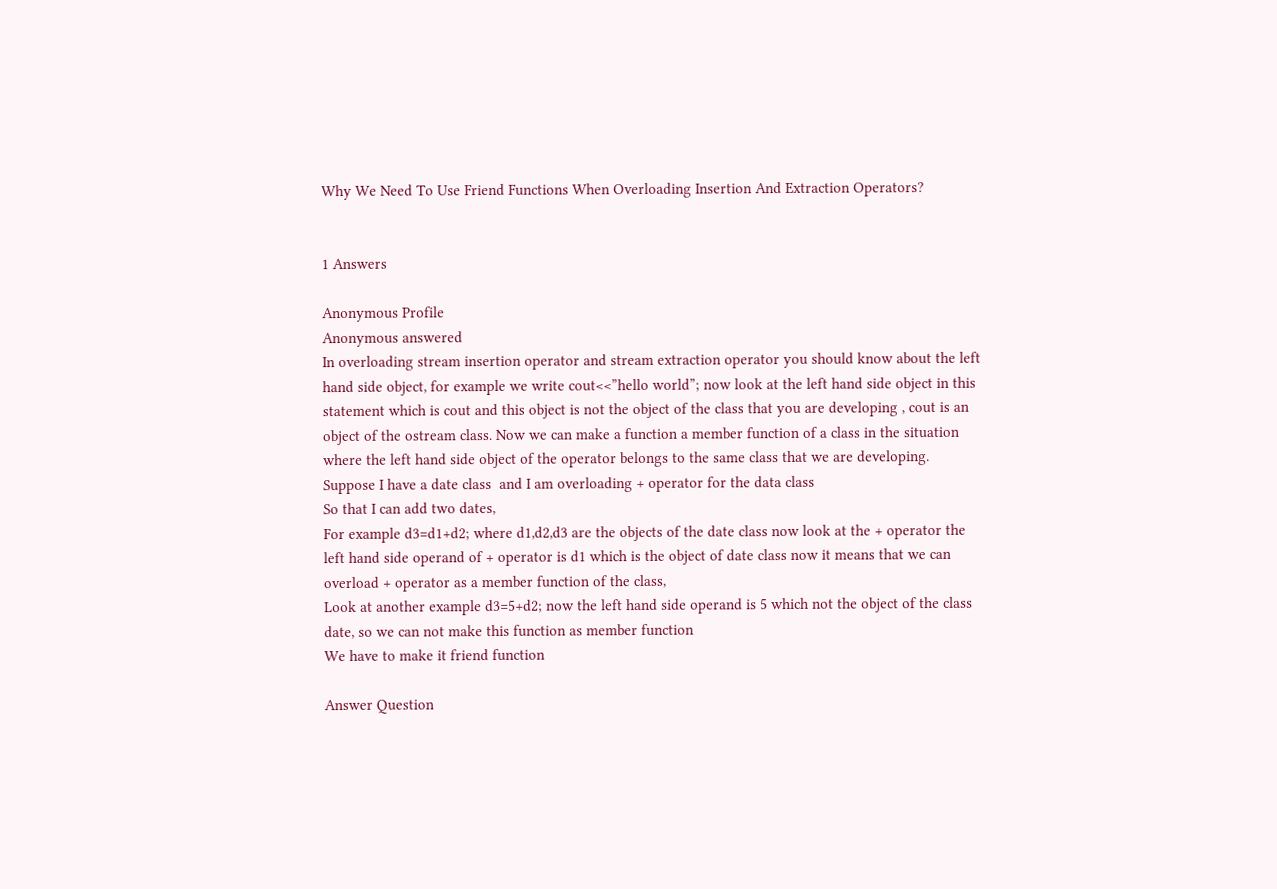Why We Need To Use Friend Functions When Overloading Insertion And Extraction Operators?


1 Answers

Anonymous Profile
Anonymous answered
In overloading stream insertion operator and stream extraction operator you should know about the left hand side object, for example we write cout<<”hello world”; now look at the left hand side object in this statement which is cout and this object is not the object of the class that you are developing , cout is an object of the ostream class. Now we can make a function a member function of a class in the situation where the left hand side object of the operator belongs to the same class that we are developing.
Suppose I have a date class  and I am overloading + operator for the data class
So that I can add two dates,
For example d3=d1+d2; where d1,d2,d3 are the objects of the date class now look at the + operator the left hand side operand of + operator is d1 which is the object of date class now it means that we can overload + operator as a member function of the class,
Look at another example d3=5+d2; now the left hand side operand is 5 which not the object of the class date, so we can not make this function as member function
We have to make it friend function

Answer Question